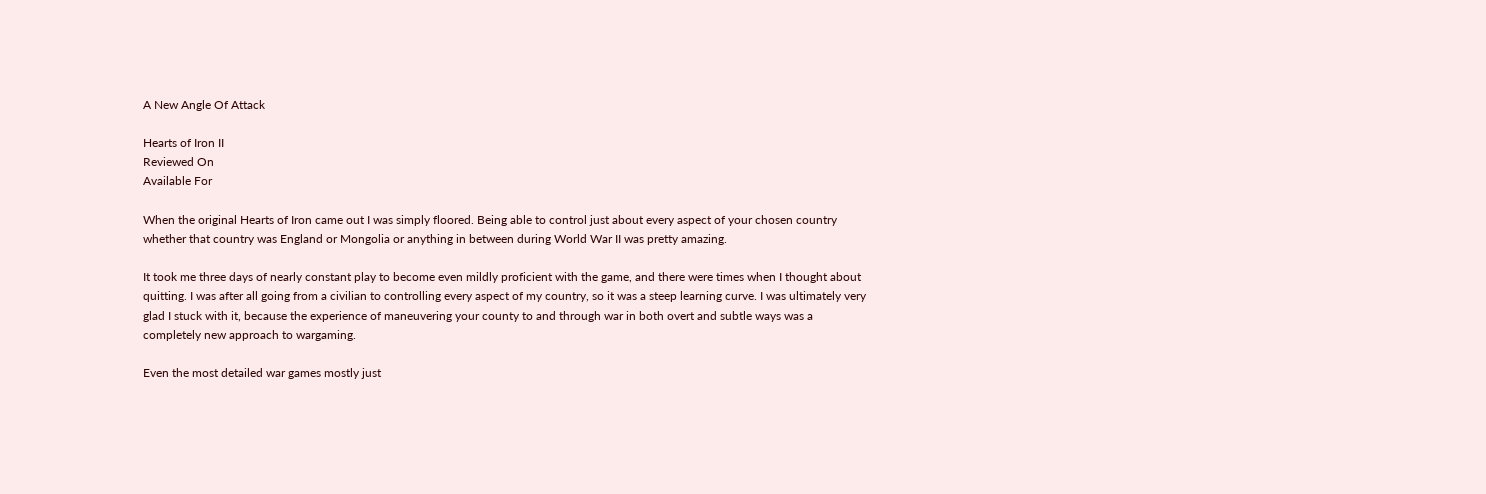A New Angle Of Attack

Hearts of Iron II
Reviewed On
Available For

When the original Hearts of Iron came out I was simply floored. Being able to control just about every aspect of your chosen country whether that country was England or Mongolia or anything in between during World War II was pretty amazing.

It took me three days of nearly constant play to become even mildly proficient with the game, and there were times when I thought about quitting. I was after all going from a civilian to controlling every aspect of my country, so it was a steep learning curve. I was ultimately very glad I stuck with it, because the experience of maneuvering your county to and through war in both overt and subtle ways was a completely new approach to wargaming.

Even the most detailed war games mostly just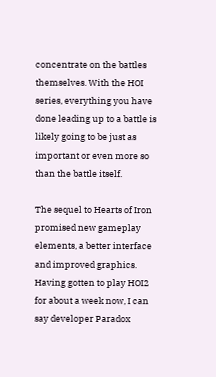concentrate on the battles themselves. With the HOI series, everything you have done leading up to a battle is likely going to be just as important or even more so than the battle itself.

The sequel to Hearts of Iron promised new gameplay elements, a better interface and improved graphics. Having gotten to play HOI2 for about a week now, I can say developer Paradox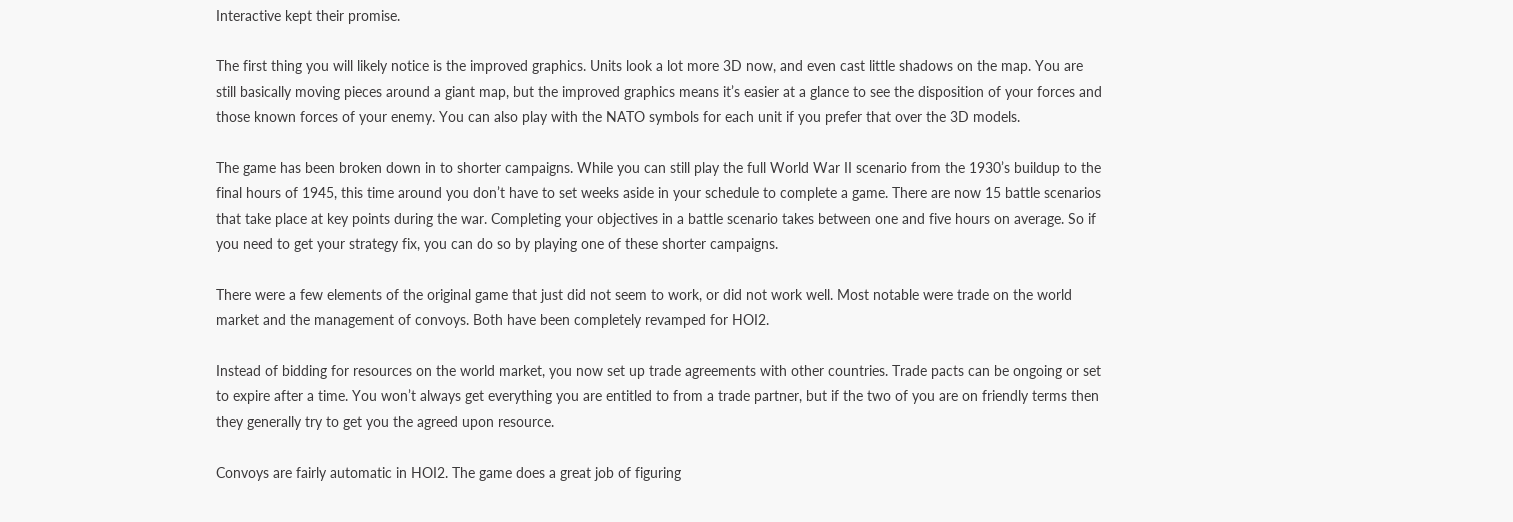Interactive kept their promise.

The first thing you will likely notice is the improved graphics. Units look a lot more 3D now, and even cast little shadows on the map. You are still basically moving pieces around a giant map, but the improved graphics means it’s easier at a glance to see the disposition of your forces and those known forces of your enemy. You can also play with the NATO symbols for each unit if you prefer that over the 3D models.

The game has been broken down in to shorter campaigns. While you can still play the full World War II scenario from the 1930’s buildup to the final hours of 1945, this time around you don’t have to set weeks aside in your schedule to complete a game. There are now 15 battle scenarios that take place at key points during the war. Completing your objectives in a battle scenario takes between one and five hours on average. So if you need to get your strategy fix, you can do so by playing one of these shorter campaigns.

There were a few elements of the original game that just did not seem to work, or did not work well. Most notable were trade on the world market and the management of convoys. Both have been completely revamped for HOI2.

Instead of bidding for resources on the world market, you now set up trade agreements with other countries. Trade pacts can be ongoing or set to expire after a time. You won’t always get everything you are entitled to from a trade partner, but if the two of you are on friendly terms then they generally try to get you the agreed upon resource.

Convoys are fairly automatic in HOI2. The game does a great job of figuring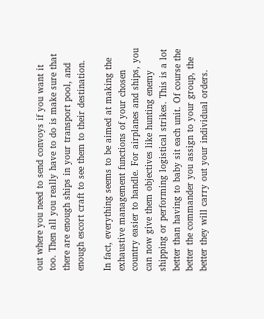out where you need to send convoys if you want it too. Then all you really have to do is make sure that there are enough ships in your transport pool, and enough escort craft to see them to their destination.

In fact, everything seems to be aimed at making the exhaustive management functions of your chosen country easier to handle. For airplanes and ships, you can now give them objectives like hunting enemy shipping or performing logistical strikes. This is a lot better than having to baby sit each unit. Of course the better the commander you assign to your group, the better they will carry out your individual orders.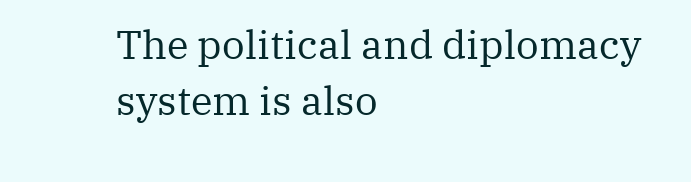The political and diplomacy system is also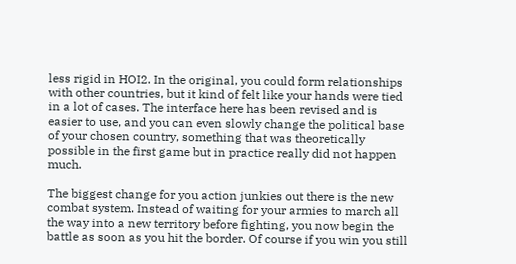less rigid in HOI2. In the original, you could form relationships with other countries, but it kind of felt like your hands were tied in a lot of cases. The interface here has been revised and is easier to use, and you can even slowly change the political base of your chosen country, something that was theoretically possible in the first game but in practice really did not happen much.

The biggest change for you action junkies out there is the new combat system. Instead of waiting for your armies to march all the way into a new territory before fighting, you now begin the battle as soon as you hit the border. Of course if you win you still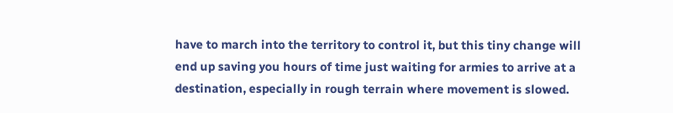have to march into the territory to control it, but this tiny change will end up saving you hours of time just waiting for armies to arrive at a destination, especially in rough terrain where movement is slowed.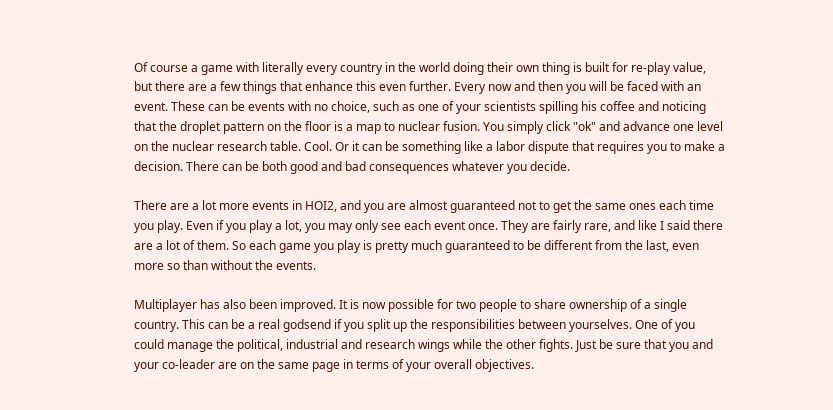Of course a game with literally every country in the world doing their own thing is built for re-play value, but there are a few things that enhance this even further. Every now and then you will be faced with an event. These can be events with no choice, such as one of your scientists spilling his coffee and noticing that the droplet pattern on the floor is a map to nuclear fusion. You simply click "ok" and advance one level on the nuclear research table. Cool. Or it can be something like a labor dispute that requires you to make a decision. There can be both good and bad consequences whatever you decide.

There are a lot more events in HOI2, and you are almost guaranteed not to get the same ones each time you play. Even if you play a lot, you may only see each event once. They are fairly rare, and like I said there are a lot of them. So each game you play is pretty much guaranteed to be different from the last, even more so than without the events.

Multiplayer has also been improved. It is now possible for two people to share ownership of a single country. This can be a real godsend if you split up the responsibilities between yourselves. One of you could manage the political, industrial and research wings while the other fights. Just be sure that you and your co-leader are on the same page in terms of your overall objectives.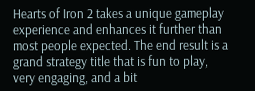Hearts of Iron 2 takes a unique gameplay experience and enhances it further than most people expected. The end result is a grand strategy title that is fun to play, very engaging, and a bit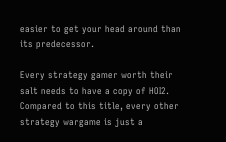easier to get your head around than its predecessor.

Every strategy gamer worth their salt needs to have a copy of HOI2. Compared to this title, every other strategy wargame is just a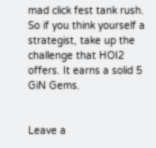mad click fest tank rush. So if you think yourself a strategist, take up the challenge that HOI2 offers. It earns a solid 5 GiN Gems.


Leave a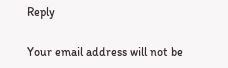Reply

Your email address will not be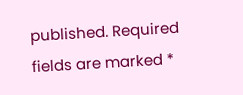published. Required fields are marked *